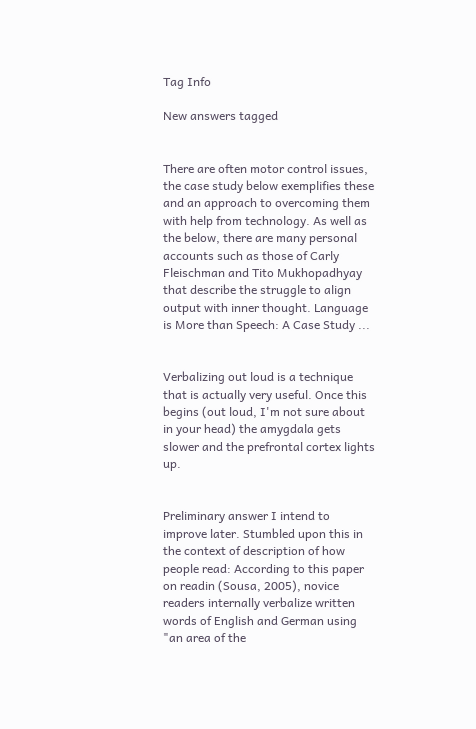Tag Info

New answers tagged


There are often motor control issues, the case study below exemplifies these and an approach to overcoming them with help from technology. As well as the below, there are many personal accounts such as those of Carly Fleischman and Tito Mukhopadhyay that describe the struggle to align output with inner thought. Language is More than Speech: A Case Study ...


Verbalizing out loud is a technique that is actually very useful. Once this begins (out loud, I'm not sure about in your head) the amygdala gets slower and the prefrontal cortex lights up.


Preliminary answer I intend to improve later. Stumbled upon this in the context of description of how people read: According to this paper on readin (Sousa, 2005), novice readers internally verbalize written words of English and German using "an area of the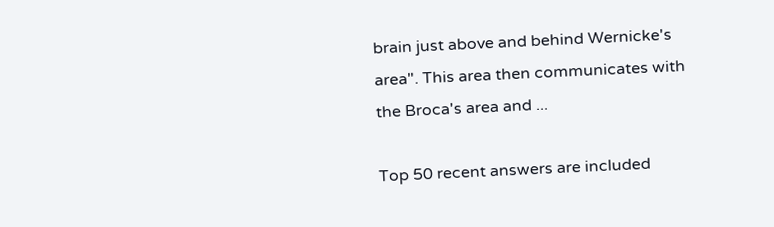brain just above and behind Wernicke's area". This area then communicates with the Broca's area and ...

Top 50 recent answers are included